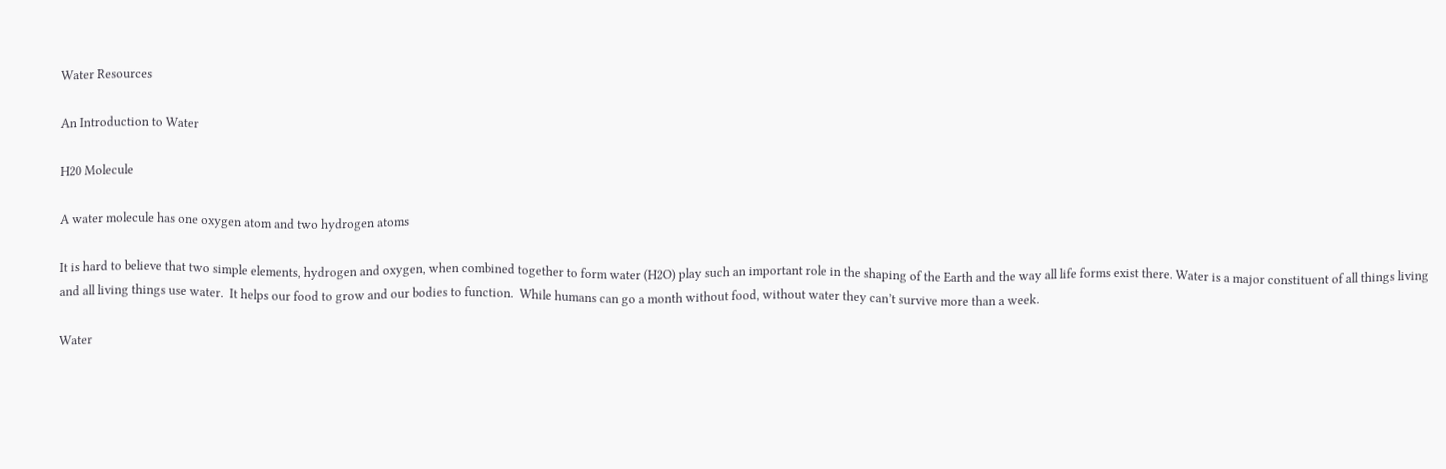Water Resources

An Introduction to Water

H20 Molecule

A water molecule has one oxygen atom and two hydrogen atoms

It is hard to believe that two simple elements, hydrogen and oxygen, when combined together to form water (H2O) play such an important role in the shaping of the Earth and the way all life forms exist there. Water is a major constituent of all things living and all living things use water.  It helps our food to grow and our bodies to function.  While humans can go a month without food, without water they can’t survive more than a week.

Water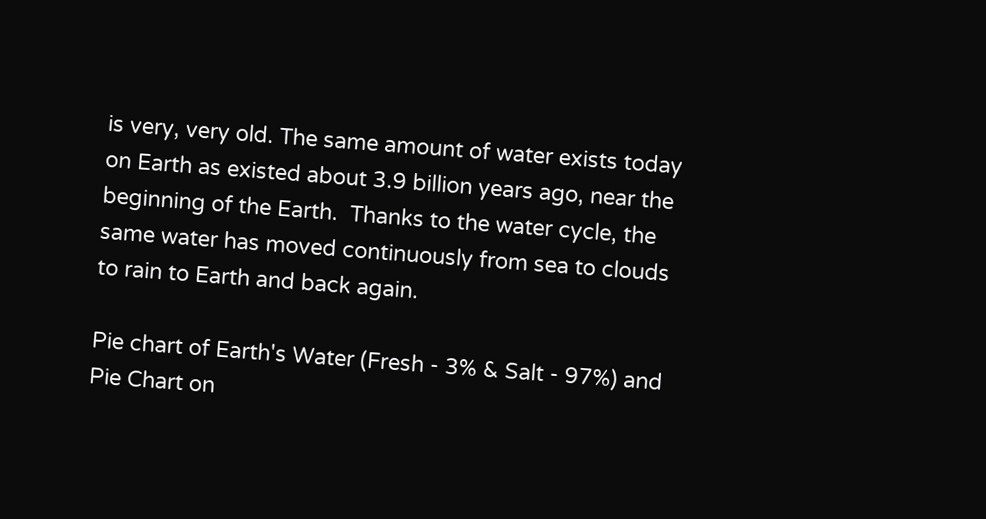is very, very old. The same amount of water exists today on Earth as existed about 3.9 billion years ago, near the beginning of the Earth.  Thanks to the water cycle, the same water has moved continuously from sea to clouds to rain to Earth and back again.

Pie chart of Earth's Water (Fresh - 3% & Salt - 97%) and Pie Chart on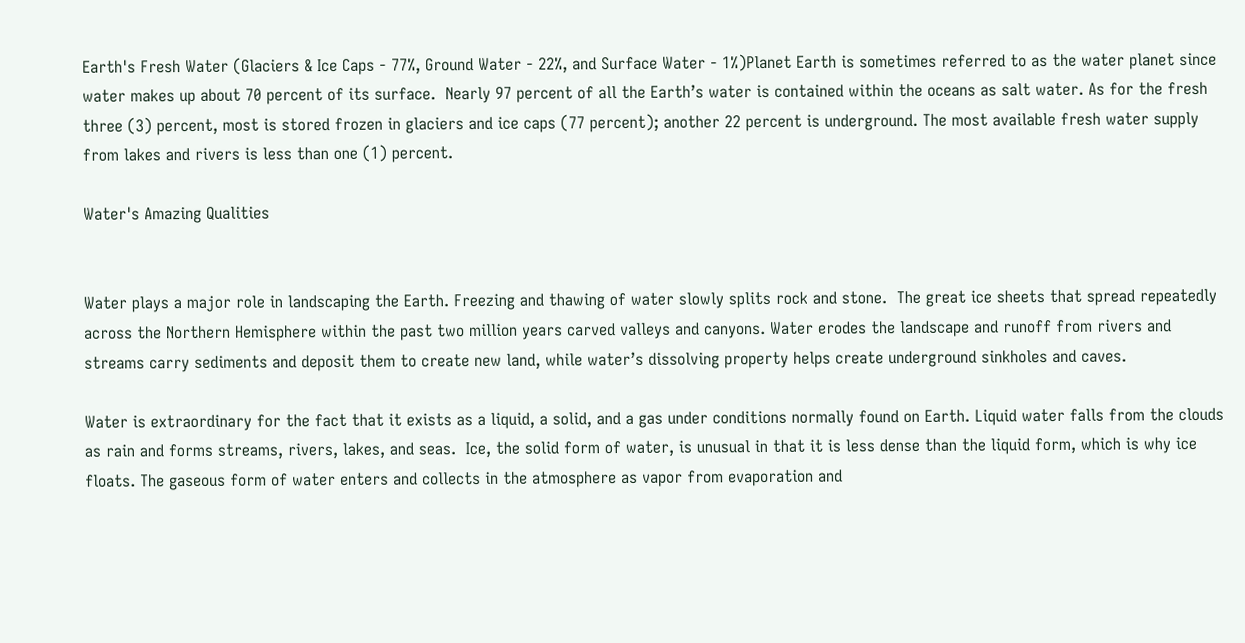Earth's Fresh Water (Glaciers & Ice Caps - 77%, Ground Water - 22%, and Surface Water - 1%)Planet Earth is sometimes referred to as the water planet since water makes up about 70 percent of its surface.  Nearly 97 percent of all the Earth’s water is contained within the oceans as salt water. As for the fresh three (3) percent, most is stored frozen in glaciers and ice caps (77 percent); another 22 percent is underground. The most available fresh water supply from lakes and rivers is less than one (1) percent.

Water's Amazing Qualities


Water plays a major role in landscaping the Earth. Freezing and thawing of water slowly splits rock and stone.  The great ice sheets that spread repeatedly across the Northern Hemisphere within the past two million years carved valleys and canyons. Water erodes the landscape and runoff from rivers and streams carry sediments and deposit them to create new land, while water’s dissolving property helps create underground sinkholes and caves.

Water is extraordinary for the fact that it exists as a liquid, a solid, and a gas under conditions normally found on Earth. Liquid water falls from the clouds as rain and forms streams, rivers, lakes, and seas.  Ice, the solid form of water, is unusual in that it is less dense than the liquid form, which is why ice floats. The gaseous form of water enters and collects in the atmosphere as vapor from evaporation and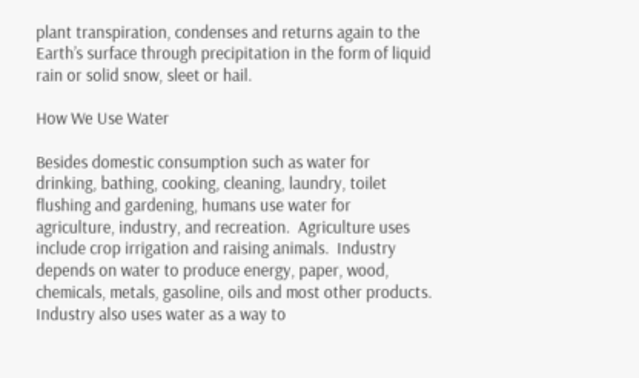plant transpiration, condenses and returns again to the Earth’s surface through precipitation in the form of liquid rain or solid snow, sleet or hail.

How We Use Water

Besides domestic consumption such as water for drinking, bathing, cooking, cleaning, laundry, toilet flushing and gardening, humans use water for agriculture, industry, and recreation.  Agriculture uses include crop irrigation and raising animals.  Industry depends on water to produce energy, paper, wood, chemicals, metals, gasoline, oils and most other products. Industry also uses water as a way to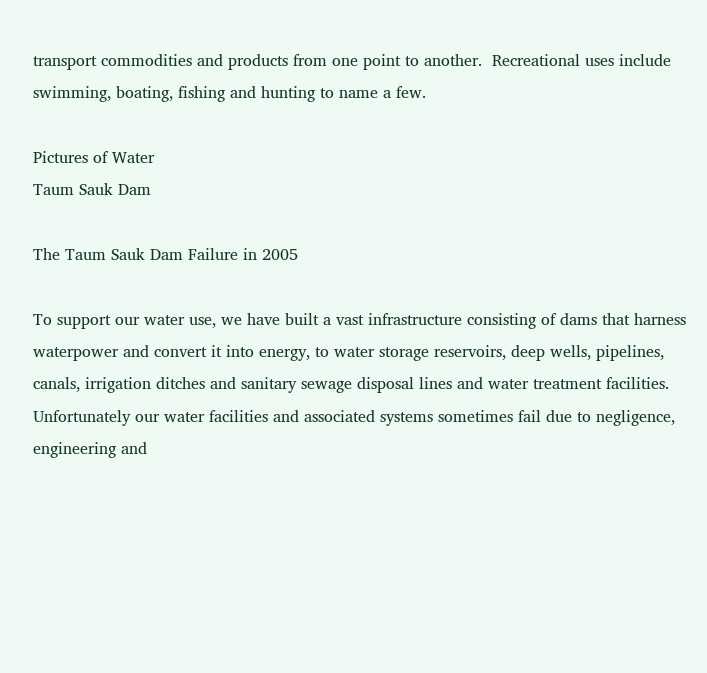transport commodities and products from one point to another.  Recreational uses include swimming, boating, fishing and hunting to name a few.

Pictures of Water
Taum Sauk Dam

The Taum Sauk Dam Failure in 2005

To support our water use, we have built a vast infrastructure consisting of dams that harness waterpower and convert it into energy, to water storage reservoirs, deep wells, pipelines, canals, irrigation ditches and sanitary sewage disposal lines and water treatment facilities.  Unfortunately our water facilities and associated systems sometimes fail due to negligence, engineering and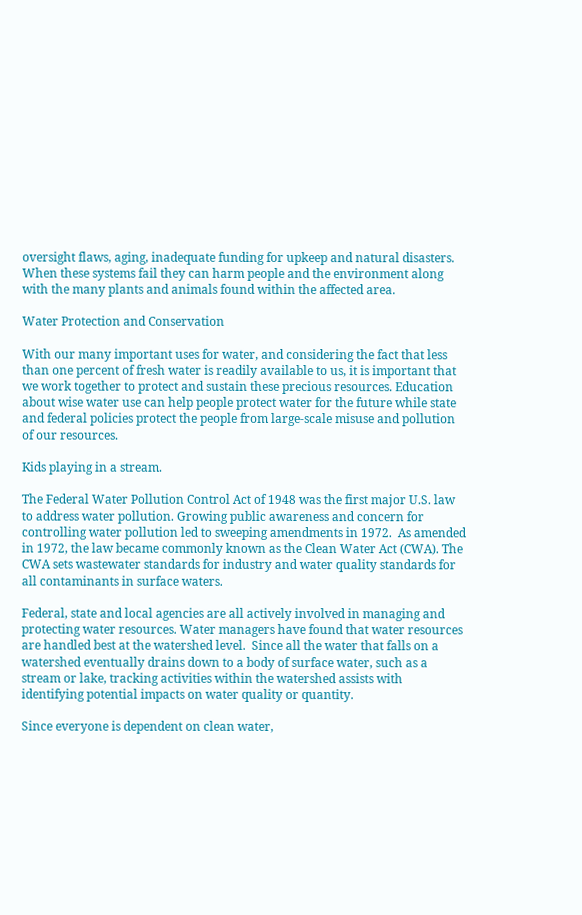oversight flaws, aging, inadequate funding for upkeep and natural disasters.  When these systems fail they can harm people and the environment along with the many plants and animals found within the affected area.

Water Protection and Conservation

With our many important uses for water, and considering the fact that less than one percent of fresh water is readily available to us, it is important that we work together to protect and sustain these precious resources. Education about wise water use can help people protect water for the future while state and federal policies protect the people from large-scale misuse and pollution of our resources.

Kids playing in a stream.

The Federal Water Pollution Control Act of 1948 was the first major U.S. law to address water pollution. Growing public awareness and concern for controlling water pollution led to sweeping amendments in 1972.  As amended in 1972, the law became commonly known as the Clean Water Act (CWA). The CWA sets wastewater standards for industry and water quality standards for all contaminants in surface waters.

Federal, state and local agencies are all actively involved in managing and protecting water resources. Water managers have found that water resources are handled best at the watershed level.  Since all the water that falls on a watershed eventually drains down to a body of surface water, such as a stream or lake, tracking activities within the watershed assists with identifying potential impacts on water quality or quantity.

Since everyone is dependent on clean water,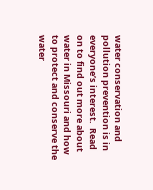water conservation and pollution prevention is in everyone’s interest.  Read on to find out more about water in Missouri and how to protect and conserve the water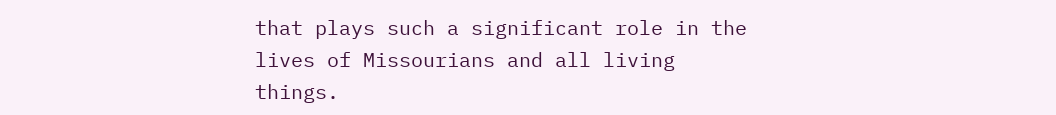that plays such a significant role in the lives of Missourians and all living things.